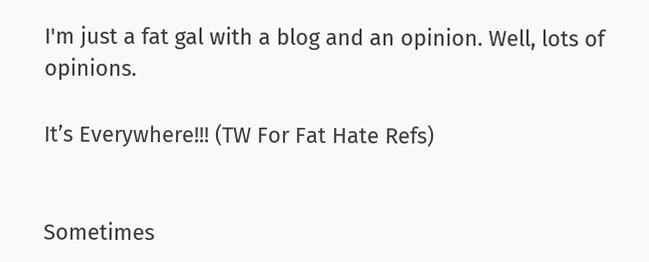I'm just a fat gal with a blog and an opinion. Well, lots of opinions.

It’s Everywhere!!! (TW For Fat Hate Refs)


Sometimes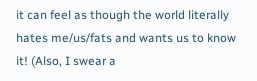it can feel as though the world literally hates me/us/fats and wants us to know it! (Also, I swear a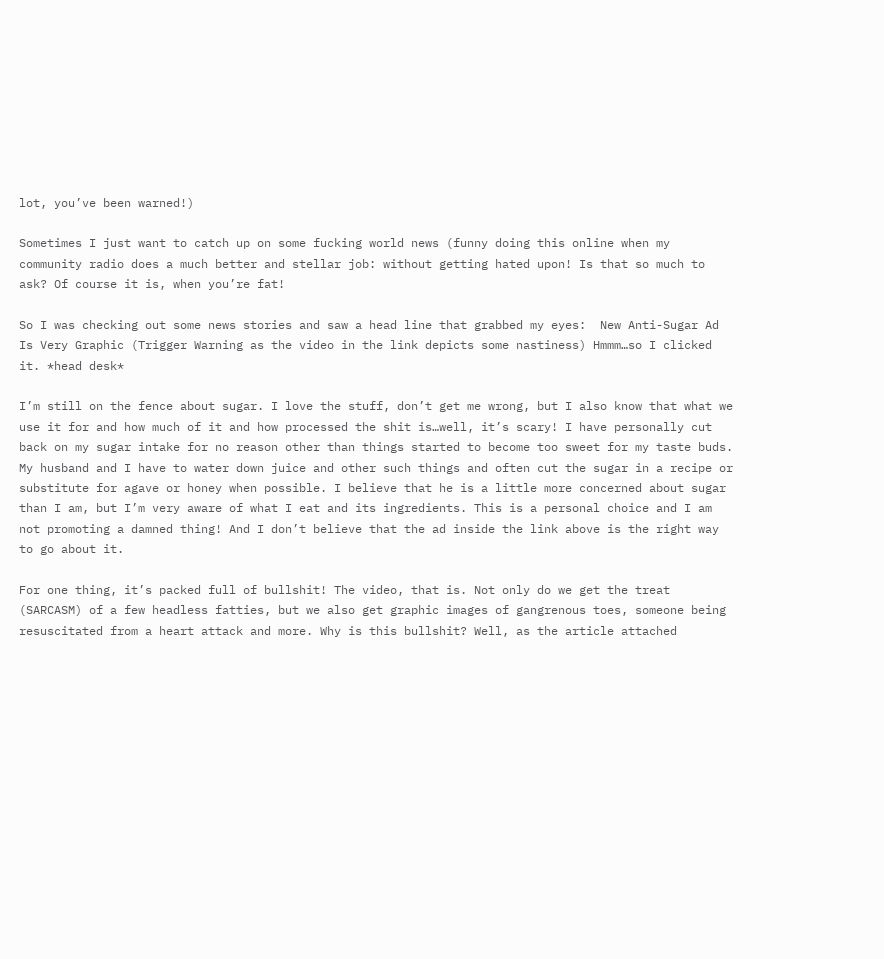lot, you’ve been warned!)

Sometimes I just want to catch up on some fucking world news (funny doing this online when my community radio does a much better and stellar job: without getting hated upon! Is that so much to ask? Of course it is, when you’re fat!

So I was checking out some news stories and saw a head line that grabbed my eyes:  New Anti-Sugar Ad Is Very Graphic (Trigger Warning as the video in the link depicts some nastiness) Hmmm…so I clicked it. *head desk*

I’m still on the fence about sugar. I love the stuff, don’t get me wrong, but I also know that what we use it for and how much of it and how processed the shit is…well, it’s scary! I have personally cut back on my sugar intake for no reason other than things started to become too sweet for my taste buds. My husband and I have to water down juice and other such things and often cut the sugar in a recipe or substitute for agave or honey when possible. I believe that he is a little more concerned about sugar than I am, but I’m very aware of what I eat and its ingredients. This is a personal choice and I am not promoting a damned thing! And I don’t believe that the ad inside the link above is the right way to go about it.

For one thing, it’s packed full of bullshit! The video, that is. Not only do we get the treat (SARCASM) of a few headless fatties, but we also get graphic images of gangrenous toes, someone being resuscitated from a heart attack and more. Why is this bullshit? Well, as the article attached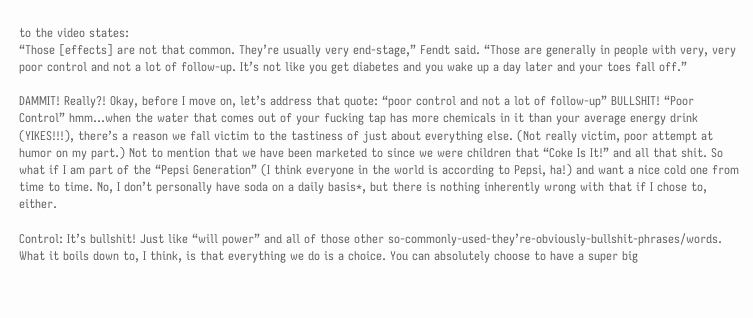to the video states:
“Those [effects] are not that common. They’re usually very end-stage,” Fendt said. “Those are generally in people with very, very poor control and not a lot of follow-up. It’s not like you get diabetes and you wake up a day later and your toes fall off.”

DAMMIT! Really?! Okay, before I move on, let’s address that quote: “poor control and not a lot of follow-up” BULLSHIT! “Poor Control” hmm…when the water that comes out of your fucking tap has more chemicals in it than your average energy drink (YIKES!!!), there’s a reason we fall victim to the tastiness of just about everything else. (Not really victim, poor attempt at humor on my part.) Not to mention that we have been marketed to since we were children that “Coke Is It!” and all that shit. So what if I am part of the “Pepsi Generation” (I think everyone in the world is according to Pepsi, ha!) and want a nice cold one from time to time. No, I don’t personally have soda on a daily basis*, but there is nothing inherently wrong with that if I chose to, either.

Control: It’s bullshit! Just like “will power” and all of those other so-commonly-used-they’re-obviously-bullshit-phrases/words. What it boils down to, I think, is that everything we do is a choice. You can absolutely choose to have a super big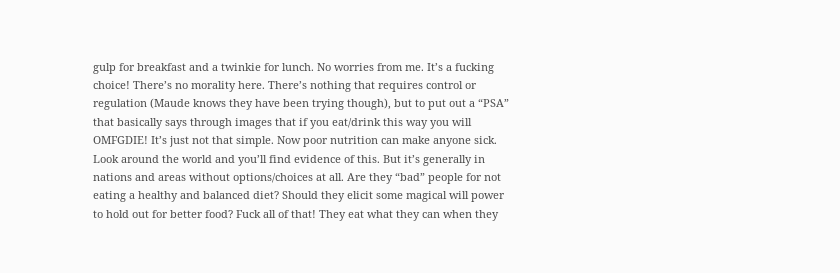gulp for breakfast and a twinkie for lunch. No worries from me. It’s a fucking choice! There’s no morality here. There’s nothing that requires control or regulation (Maude knows they have been trying though), but to put out a “PSA” that basically says through images that if you eat/drink this way you will OMFGDIE! It’s just not that simple. Now poor nutrition can make anyone sick. Look around the world and you’ll find evidence of this. But it’s generally in nations and areas without options/choices at all. Are they “bad” people for not eating a healthy and balanced diet? Should they elicit some magical will power to hold out for better food? Fuck all of that! They eat what they can when they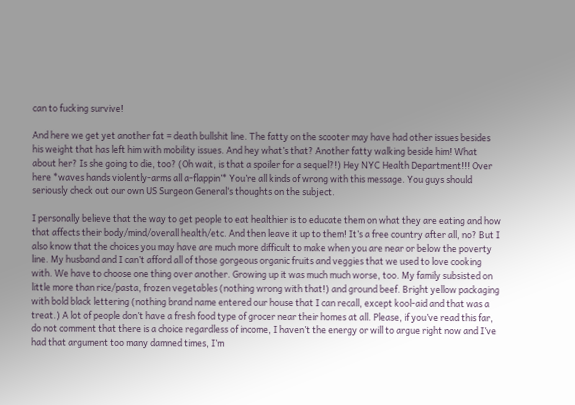can to fucking survive!

And here we get yet another fat = death bullshit line. The fatty on the scooter may have had other issues besides his weight that has left him with mobility issues. And hey what’s that? Another fatty walking beside him! What about her? Is she going to die, too? (Oh wait, is that a spoiler for a sequel?!) Hey NYC Health Department!!! Over here *waves hands violently-arms all a-flappin’* You’re all kinds of wrong with this message. You guys should seriously check out our own US Surgeon General‘s thoughts on the subject.

I personally believe that the way to get people to eat healthier is to educate them on what they are eating and how that affects their body/mind/overall health/etc. And then leave it up to them! It’s a free country after all, no? But I also know that the choices you may have are much more difficult to make when you are near or below the poverty line. My husband and I can’t afford all of those gorgeous organic fruits and veggies that we used to love cooking with. We have to choose one thing over another. Growing up it was much much worse, too. My family subsisted on little more than rice/pasta, frozen vegetables (nothing wrong with that!) and ground beef. Bright yellow packaging with bold black lettering (nothing brand name entered our house that I can recall, except kool-aid and that was a treat.) A lot of people don’t have a fresh food type of grocer near their homes at all. Please, if you’ve read this far, do not comment that there is a choice regardless of income, I haven’t the energy or will to argue right now and I’ve had that argument too many damned times, I’m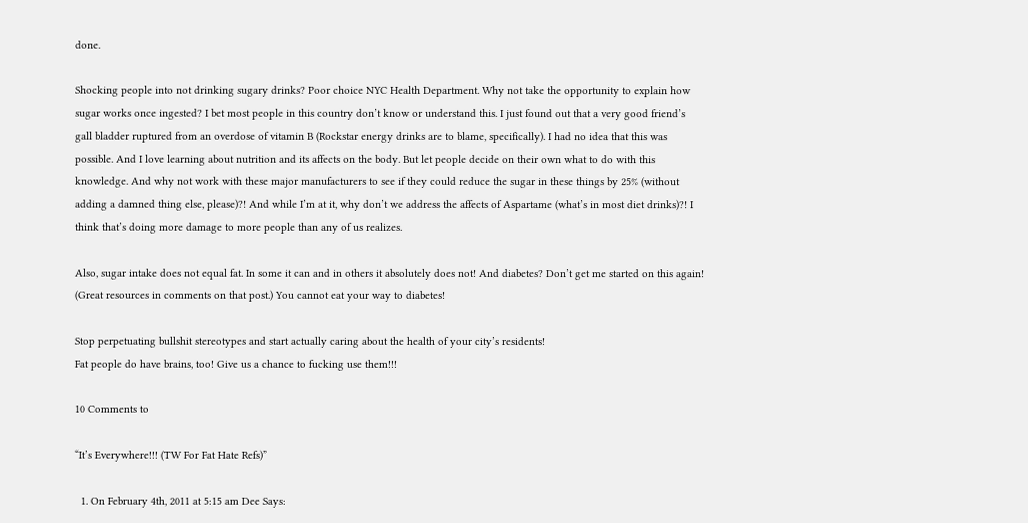done.

Shocking people into not drinking sugary drinks? Poor choice NYC Health Department. Why not take the opportunity to explain how sugar works once ingested? I bet most people in this country don’t know or understand this. I just found out that a very good friend’s gall bladder ruptured from an overdose of vitamin B (Rockstar energy drinks are to blame, specifically). I had no idea that this was possible. And I love learning about nutrition and its affects on the body. But let people decide on their own what to do with this knowledge. And why not work with these major manufacturers to see if they could reduce the sugar in these things by 25% (without adding a damned thing else, please)?! And while I’m at it, why don’t we address the affects of Aspartame (what’s in most diet drinks)?! I think that’s doing more damage to more people than any of us realizes.

Also, sugar intake does not equal fat. In some it can and in others it absolutely does not! And diabetes? Don’t get me started on this again! (Great resources in comments on that post.) You cannot eat your way to diabetes!

Stop perpetuating bullshit stereotypes and start actually caring about the health of your city’s residents!
Fat people do have brains, too! Give us a chance to fucking use them!!!

10 Comments to

“It’s Everywhere!!! (TW For Fat Hate Refs)”

  1. On February 4th, 2011 at 5:15 am Dee Says: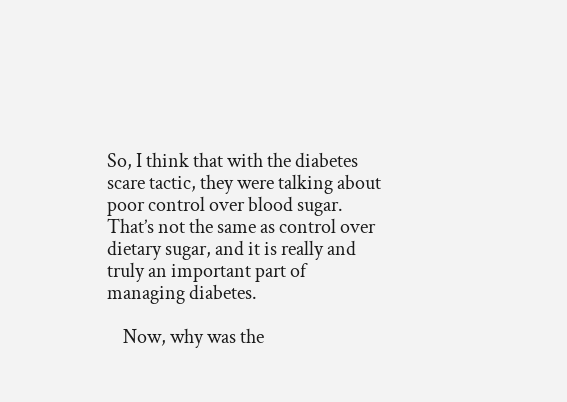So, I think that with the diabetes scare tactic, they were talking about poor control over blood sugar. That’s not the same as control over dietary sugar, and it is really and truly an important part of managing diabetes.

    Now, why was the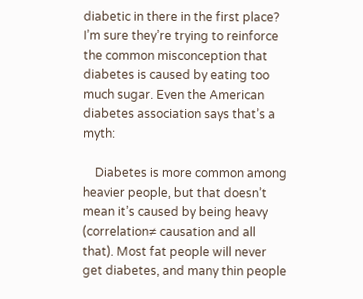diabetic in there in the first place? I’m sure they’re trying to reinforce the common misconception that diabetes is caused by eating too much sugar. Even the American diabetes association says that’s a myth:

    Diabetes is more common among heavier people, but that doesn’t mean it’s caused by being heavy (correlation≠ causation and all that). Most fat people will never get diabetes, and many thin people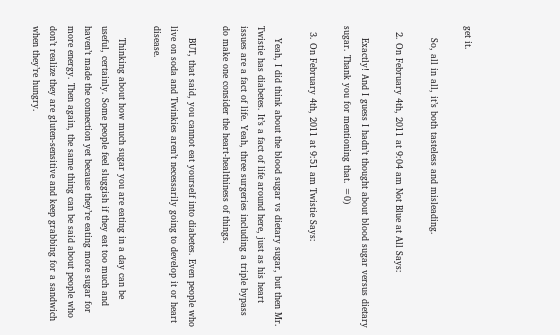get it.

    So, all in all, it’s both tasteless and misleading.

  2. On February 4th, 2011 at 9:04 am Not Blue at All Says:

    Exactly! And I guess I hadn’t thought about blood sugar versus dietary sugar. Thank you for mentioning that. =0)

  3. On February 4th, 2011 at 9:51 am Twistie Says:

    Yeah, I did think about the blood sugar vs dietary sugar, but then Mr. Twistie has diabetes. It’s a fact of life around here, just as his heart issues are a fact of life. Yeah, three surgeries including a triple bypass do make one consider the heart-healthiness of things.

    BUT, that said, you cannot eat yourself into diabetes. Even people who live on soda and Twinkies aren’t necessarily going to develop it or heart disease.

    Thinking about how much sugar you are eating in a day can be useful, certainly. Some people feel sluggish if they eat too much and haven’t made the connection yet because they’re eating more sugar for more energy. Then again, the same thing can be said about people who don’t realize they are gluten-sensitive and keep grabbing for a sandwich when they’re hungry.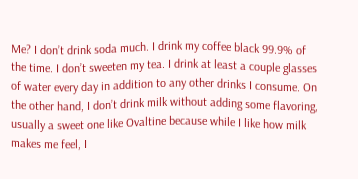Me? I don’t drink soda much. I drink my coffee black 99.9% of the time. I don’t sweeten my tea. I drink at least a couple glasses of water every day in addition to any other drinks I consume. On the other hand, I don’t drink milk without adding some flavoring, usually a sweet one like Ovaltine because while I like how milk makes me feel, I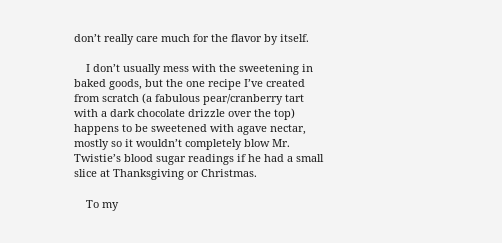don’t really care much for the flavor by itself.

    I don’t usually mess with the sweetening in baked goods, but the one recipe I’ve created from scratch (a fabulous pear/cranberry tart with a dark chocolate drizzle over the top) happens to be sweetened with agave nectar, mostly so it wouldn’t completely blow Mr. Twistie’s blood sugar readings if he had a small slice at Thanksgiving or Christmas.

    To my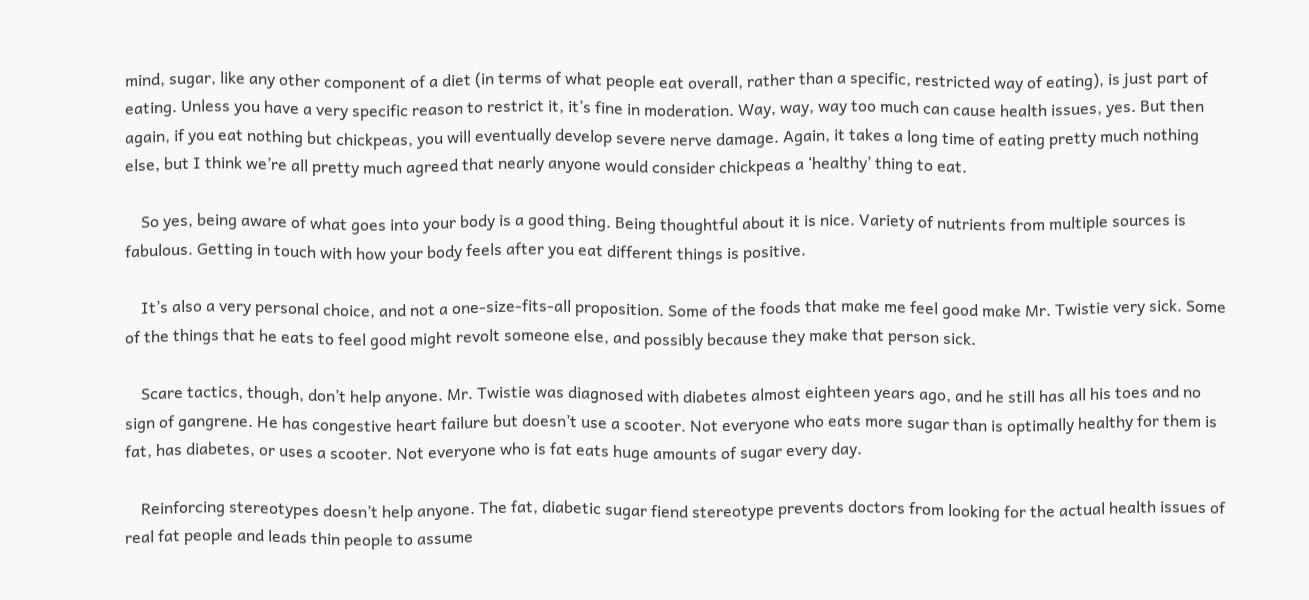mind, sugar, like any other component of a diet (in terms of what people eat overall, rather than a specific, restricted way of eating), is just part of eating. Unless you have a very specific reason to restrict it, it’s fine in moderation. Way, way, way too much can cause health issues, yes. But then again, if you eat nothing but chickpeas, you will eventually develop severe nerve damage. Again, it takes a long time of eating pretty much nothing else, but I think we’re all pretty much agreed that nearly anyone would consider chickpeas a ‘healthy’ thing to eat.

    So yes, being aware of what goes into your body is a good thing. Being thoughtful about it is nice. Variety of nutrients from multiple sources is fabulous. Getting in touch with how your body feels after you eat different things is positive.

    It’s also a very personal choice, and not a one-size-fits-all proposition. Some of the foods that make me feel good make Mr. Twistie very sick. Some of the things that he eats to feel good might revolt someone else, and possibly because they make that person sick.

    Scare tactics, though, don’t help anyone. Mr. Twistie was diagnosed with diabetes almost eighteen years ago, and he still has all his toes and no sign of gangrene. He has congestive heart failure but doesn’t use a scooter. Not everyone who eats more sugar than is optimally healthy for them is fat, has diabetes, or uses a scooter. Not everyone who is fat eats huge amounts of sugar every day.

    Reinforcing stereotypes doesn’t help anyone. The fat, diabetic sugar fiend stereotype prevents doctors from looking for the actual health issues of real fat people and leads thin people to assume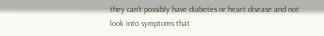they can’t possibly have diabetes or heart disease and not look into symptoms that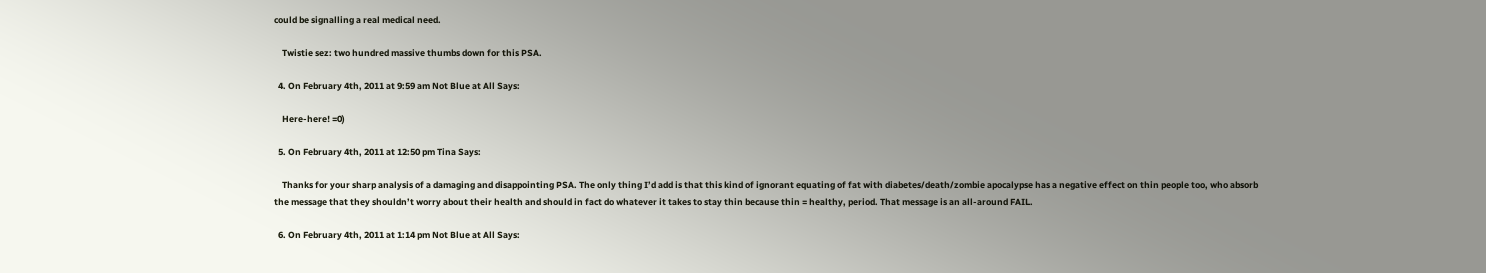could be signalling a real medical need.

    Twistie sez: two hundred massive thumbs down for this PSA.

  4. On February 4th, 2011 at 9:59 am Not Blue at All Says:

    Here-here! =0)

  5. On February 4th, 2011 at 12:50 pm Tina Says:

    Thanks for your sharp analysis of a damaging and disappointing PSA. The only thing I’d add is that this kind of ignorant equating of fat with diabetes/death/zombie apocalypse has a negative effect on thin people too, who absorb the message that they shouldn’t worry about their health and should in fact do whatever it takes to stay thin because thin = healthy, period. That message is an all-around FAIL.

  6. On February 4th, 2011 at 1:14 pm Not Blue at All Says: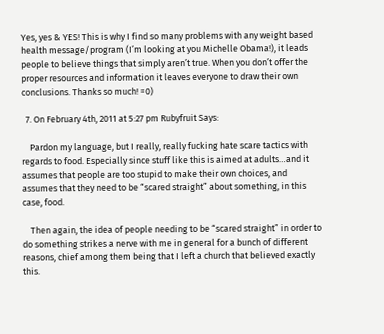Yes, yes & YES! This is why I find so many problems with any weight based health message/program (I’m looking at you Michelle Obama!), it leads people to believe things that simply aren’t true. When you don’t offer the proper resources and information it leaves everyone to draw their own conclusions. Thanks so much! =0)

  7. On February 4th, 2011 at 5:27 pm Rubyfruit Says:

    Pardon my language, but I really, really fucking hate scare tactics with regards to food. Especially since stuff like this is aimed at adults…and it assumes that people are too stupid to make their own choices, and assumes that they need to be “scared straight” about something, in this case, food.

    Then again, the idea of people needing to be “scared straight” in order to do something strikes a nerve with me in general for a bunch of different reasons, chief among them being that I left a church that believed exactly this.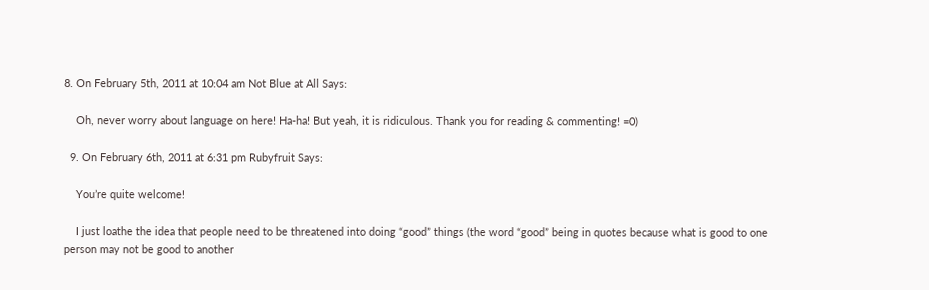8. On February 5th, 2011 at 10:04 am Not Blue at All Says:

    Oh, never worry about language on here! Ha-ha! But yeah, it is ridiculous. Thank you for reading & commenting! =0)

  9. On February 6th, 2011 at 6:31 pm Rubyfruit Says:

    You’re quite welcome!

    I just loathe the idea that people need to be threatened into doing “good” things (the word “good” being in quotes because what is good to one person may not be good to another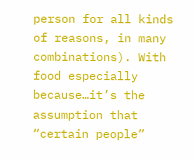person for all kinds of reasons, in many combinations). With food especially because…it’s the assumption that “certain people”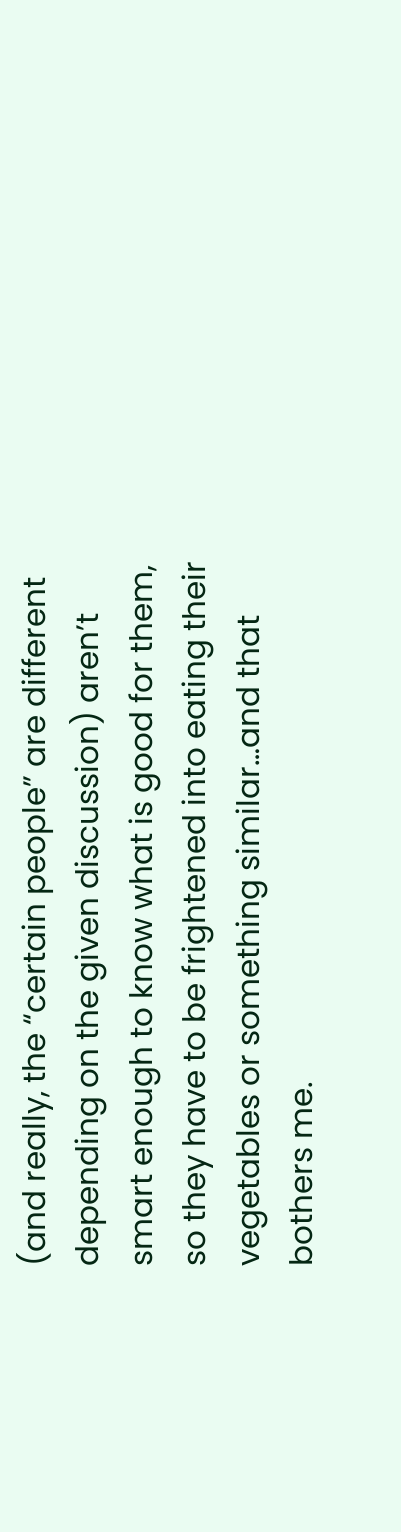(and really, the “certain people” are different depending on the given discussion) aren’t smart enough to know what is good for them, so they have to be frightened into eating their vegetables or something similar…and that bothers me.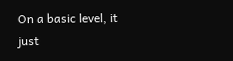On a basic level, it just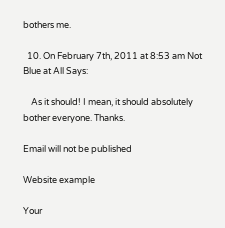bothers me.

  10. On February 7th, 2011 at 8:53 am Not Blue at All Says:

    As it should! I mean, it should absolutely bother everyone. Thanks.

Email will not be published

Website example

Your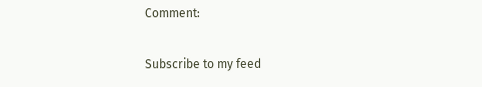Comment:

Subscribe to my feed